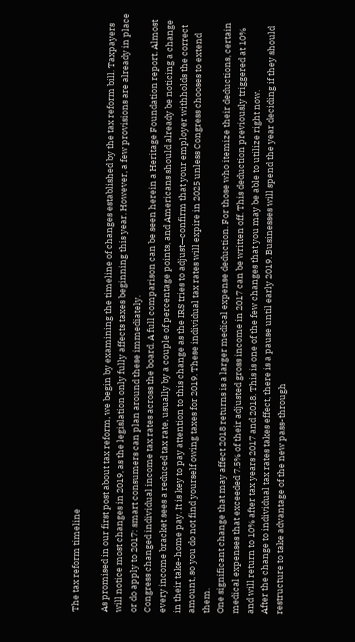The tax reform timeline

As promised in our first post about tax reform, we begin by examining the timeline of changes established by the tax reform bill. Taxpayers will notice most changes in 2019, as the legislation only fully affects taxes beginning this year. However, a few provisions are already in place or do apply to 2017: smart consumers can plan around these immediately.
Congress changed individual income tax rates across the board. A full comparison can be seen herein a Heritage Foundation report. Almost every income bracket sees a reduced tax rate, usually by a couple of percentage points, and Americans should already be noticing a change in their take-home pay. It is key to pay attention to this change as the IRS tries to adjust—confirm that your employer withholds the correct amount, so you do not find yourself owing taxes for 2019. These individual tax rates will expire in 2025 unless Congress chooses to extend them.
One significant change that may affect 2018 returns is a larger medical expense deduction. For those who itemize their deductions, certain medical expenses that exceeded 7.5% of their adjusted gross income in 2017 can be written off. This deduction previously triggered at 10% and will return to 10% after tax years 2017 and 2018. This is one of the few changes that you may be able to utilize right now.
After the change to individual tax rates takes effect, there is a pause until early 2019. Businesses will spend the year deciding if they should restructure to take advantage of the new pass-through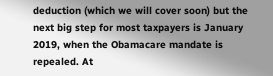deduction (which we will cover soon) but the next big step for most taxpayers is January 2019, when the Obamacare mandate is repealed. At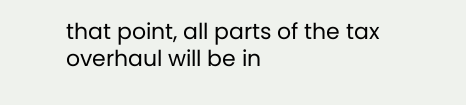that point, all parts of the tax overhaul will be in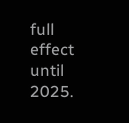full effect until 2025.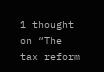1 thought on “The tax reform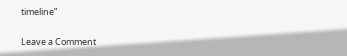timeline”

Leave a Comment